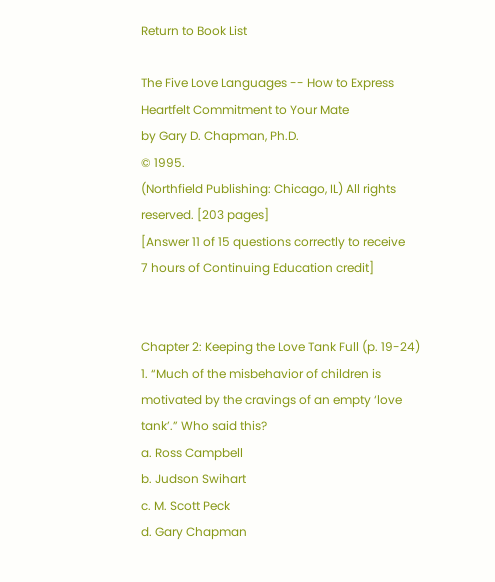Return to Book List

The Five Love Languages -- How to Express Heartfelt Commitment to Your Mate
by Gary D. Chapman, Ph.D.
© 1995.
(Northfield Publishing: Chicago, IL) All rights reserved. [203 pages]
[Answer 11 of 15 questions correctly to receive
7 hours of Continuing Education credit]


Chapter 2: Keeping the Love Tank Full (p. 19-24)
1. “Much of the misbehavior of children is motivated by the cravings of an empty ‘love tank’.” Who said this?
a. Ross Campbell
b. Judson Swihart
c. M. Scott Peck
d. Gary Chapman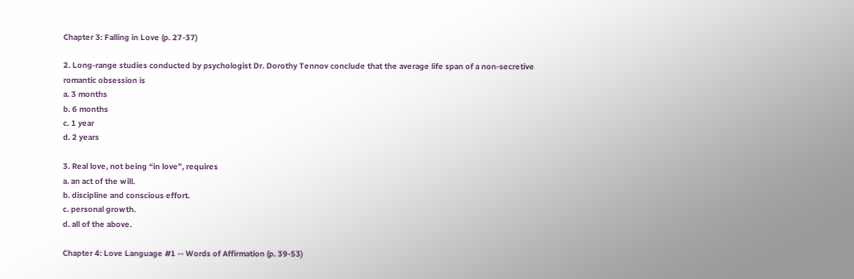Chapter 3: Falling in Love (p. 27-37)

2. Long-range studies conducted by psychologist Dr. Dorothy Tennov conclude that the average life span of a non-secretive romantic obsession is
a. 3 months
b. 6 months
c. 1 year
d. 2 years

3. Real love, not being “in love”, requires
a. an act of the will.
b. discipline and conscious effort.
c. personal growth.
d. all of the above.

Chapter 4: Love Language #1 -- Words of Affirmation (p. 39-53)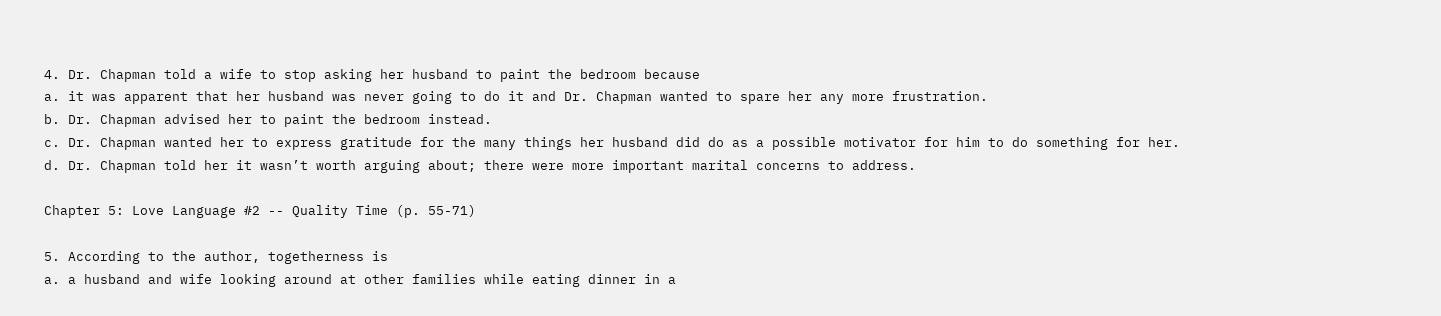4. Dr. Chapman told a wife to stop asking her husband to paint the bedroom because
a. it was apparent that her husband was never going to do it and Dr. Chapman wanted to spare her any more frustration.
b. Dr. Chapman advised her to paint the bedroom instead.
c. Dr. Chapman wanted her to express gratitude for the many things her husband did do as a possible motivator for him to do something for her.
d. Dr. Chapman told her it wasn’t worth arguing about; there were more important marital concerns to address.

Chapter 5: Love Language #2 -- Quality Time (p. 55-71)

5. According to the author, togetherness is
a. a husband and wife looking around at other families while eating dinner in a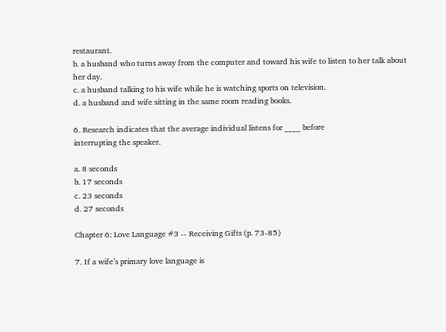restaurant.
b. a husband who turns away from the computer and toward his wife to listen to her talk about her day.
c. a husband talking to his wife while he is watching sports on television.
d. a husband and wife sitting in the same room reading books.

6. Research indicates that the average individual listens for ____ before
interrupting the speaker.

a. 8 seconds
b. 17 seconds
c. 23 seconds
d. 27 seconds

Chapter 6: Love Language #3 -- Receiving Gifts (p. 73-85)

7. If a wife’s primary love language is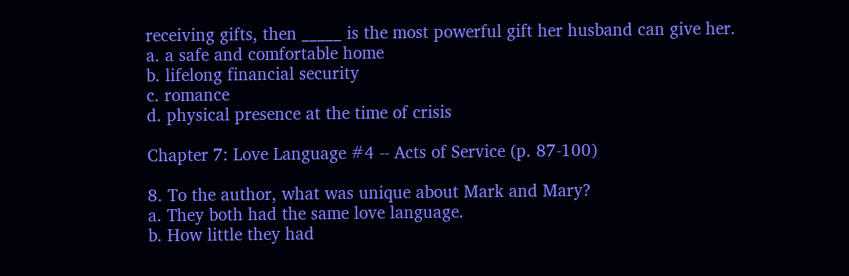receiving gifts, then _____ is the most powerful gift her husband can give her.
a. a safe and comfortable home
b. lifelong financial security
c. romance
d. physical presence at the time of crisis

Chapter 7: Love Language #4 -- Acts of Service (p. 87-100)

8. To the author, what was unique about Mark and Mary?
a. They both had the same love language.
b. How little they had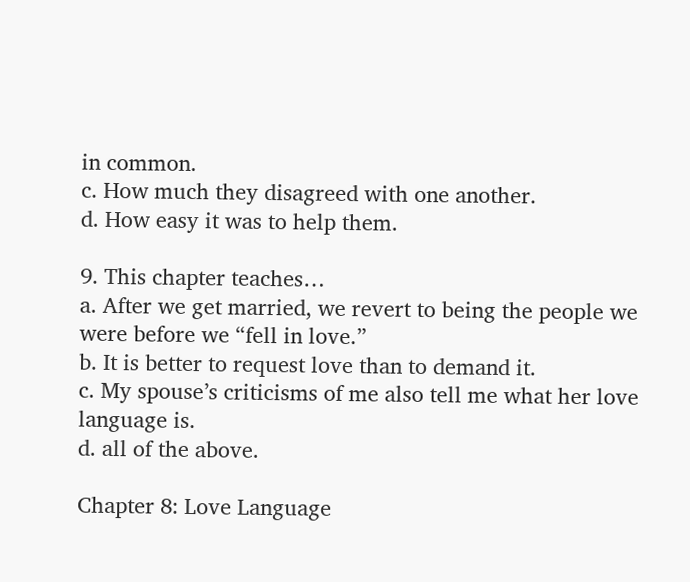in common.
c. How much they disagreed with one another.
d. How easy it was to help them.

9. This chapter teaches…
a. After we get married, we revert to being the people we were before we “fell in love.”
b. It is better to request love than to demand it.
c. My spouse’s criticisms of me also tell me what her love language is.
d. all of the above.

Chapter 8: Love Language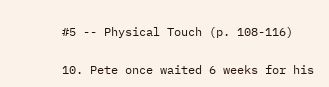#5 -- Physical Touch (p. 108-116)

10. Pete once waited 6 weeks for his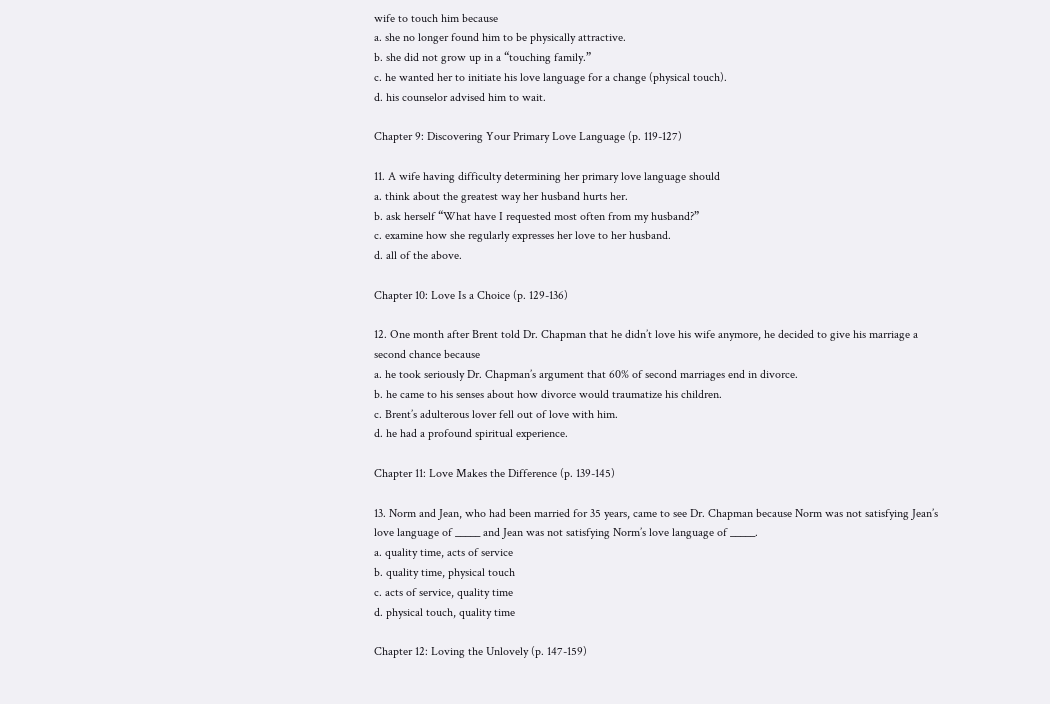wife to touch him because
a. she no longer found him to be physically attractive.
b. she did not grow up in a “touching family.”
c. he wanted her to initiate his love language for a change (physical touch).
d. his counselor advised him to wait.

Chapter 9: Discovering Your Primary Love Language (p. 119-127)

11. A wife having difficulty determining her primary love language should
a. think about the greatest way her husband hurts her.
b. ask herself “What have I requested most often from my husband?”
c. examine how she regularly expresses her love to her husband.
d. all of the above.

Chapter 10: Love Is a Choice (p. 129-136)

12. One month after Brent told Dr. Chapman that he didn’t love his wife anymore, he decided to give his marriage a second chance because
a. he took seriously Dr. Chapman’s argument that 60% of second marriages end in divorce.
b. he came to his senses about how divorce would traumatize his children.
c. Brent’s adulterous lover fell out of love with him.
d. he had a profound spiritual experience.

Chapter 11: Love Makes the Difference (p. 139-145)

13. Norm and Jean, who had been married for 35 years, came to see Dr. Chapman because Norm was not satisfying Jean’s love language of _____ and Jean was not satisfying Norm’s love language of _____.
a. quality time, acts of service
b. quality time, physical touch
c. acts of service, quality time
d. physical touch, quality time

Chapter 12: Loving the Unlovely (p. 147-159)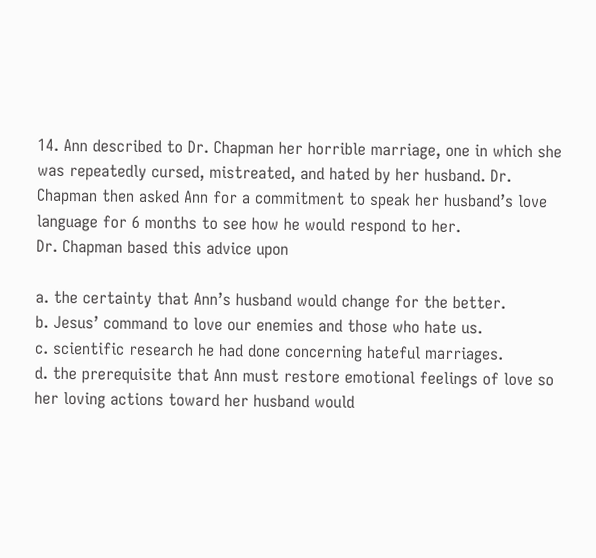14. Ann described to Dr. Chapman her horrible marriage, one in which she was repeatedly cursed, mistreated, and hated by her husband. Dr. Chapman then asked Ann for a commitment to speak her husband’s love language for 6 months to see how he would respond to her.
Dr. Chapman based this advice upon

a. the certainty that Ann’s husband would change for the better.
b. Jesus’ command to love our enemies and those who hate us.
c. scientific research he had done concerning hateful marriages.
d. the prerequisite that Ann must restore emotional feelings of love so her loving actions toward her husband would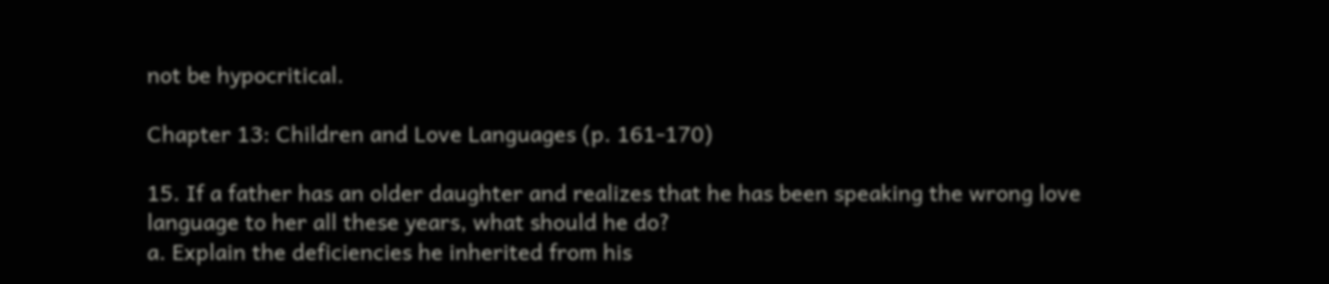not be hypocritical.

Chapter 13: Children and Love Languages (p. 161-170)

15. If a father has an older daughter and realizes that he has been speaking the wrong love language to her all these years, what should he do?
a. Explain the deficiencies he inherited from his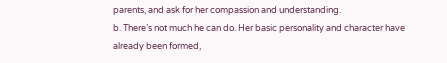parents, and ask for her compassion and understanding.
b. There’s not much he can do. Her basic personality and character have already been formed,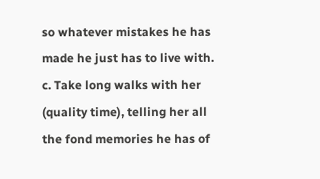so whatever mistakes he has made he just has to live with.
c. Take long walks with her (quality time), telling her all the fond memories he has of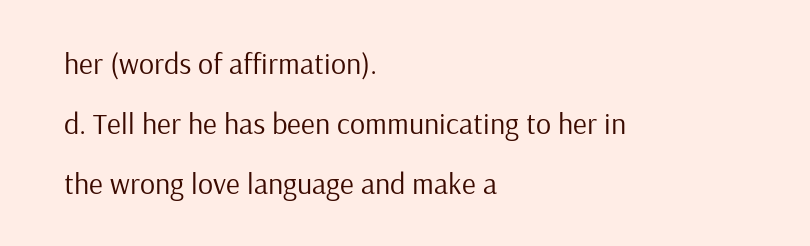her (words of affirmation).
d. Tell her he has been communicating to her in the wrong love language and make a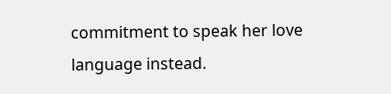commitment to speak her love language instead.